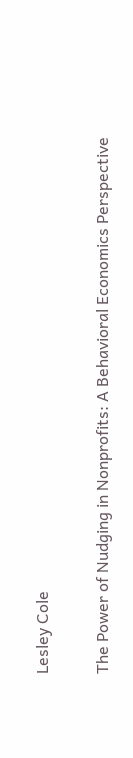Lesley Cole

The Power of Nudging in Nonprofits: A Behavioral Economics Perspective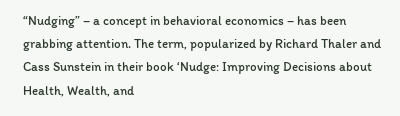“Nudging” – a concept in behavioral economics – has been grabbing attention. The term, popularized by Richard Thaler and Cass Sunstein in their book ‘Nudge: Improving Decisions about Health, Wealth, and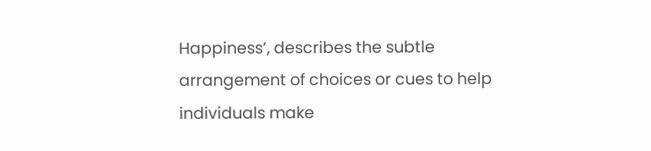Happiness’, describes the subtle arrangement of choices or cues to help individuals make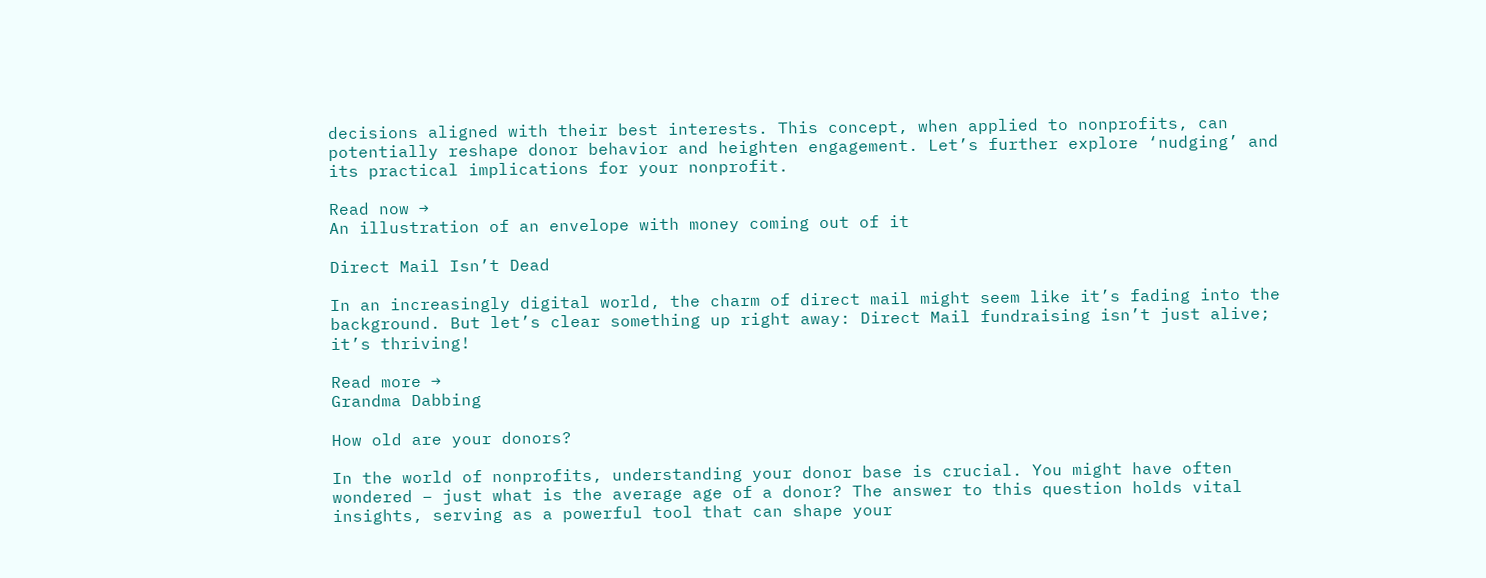decisions aligned with their best interests. This concept, when applied to nonprofits, can potentially reshape donor behavior and heighten engagement. Let’s further explore ‘nudging’ and its practical implications for your nonprofit.

Read now →
An illustration of an envelope with money coming out of it

Direct Mail Isn’t Dead

In an increasingly digital world, the charm of direct mail might seem like it’s fading into the background. But let’s clear something up right away: Direct Mail fundraising isn’t just alive; it’s thriving!

Read more →
Grandma Dabbing

How old are your donors?

In the world of nonprofits, understanding your donor base is crucial. You might have often wondered – just what is the average age of a donor? The answer to this question holds vital insights, serving as a powerful tool that can shape your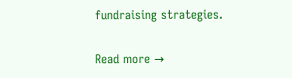fundraising strategies.

Read more →